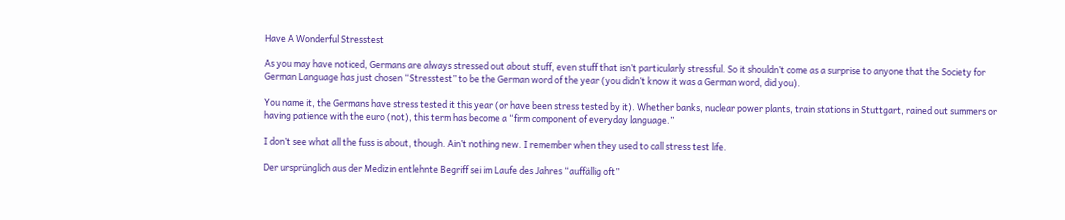Have A Wonderful Stresstest

As you may have noticed, Germans are always stressed out about stuff, even stuff that isn’t particularly stressful. So it shouldn’t come as a surprise to anyone that the Society for German Language has just chosen “Stresstest” to be the German word of the year (you didn’t know it was a German word, did you).

You name it, the Germans have stress tested it this year (or have been stress tested by it). Whether banks, nuclear power plants, train stations in Stuttgart, rained out summers or having patience with the euro (not), this term has become a “firm component of everyday language.”

I don’t see what all the fuss is about, though. Ain’t nothing new. I remember when they used to call stress test life.

Der ursprünglich aus der Medizin entlehnte Begriff sei im Laufe des Jahres “auffällig oft”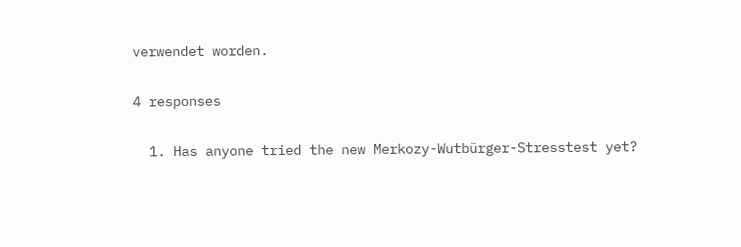verwendet worden.

4 responses

  1. Has anyone tried the new Merkozy-Wutbürger-Stresstest yet?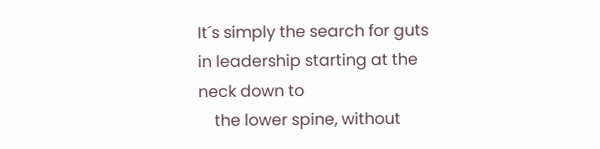It´s simply the search for guts in leadership starting at the neck down to
    the lower spine, without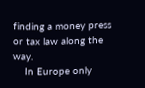finding a money press or tax law along the way.
    In Europe only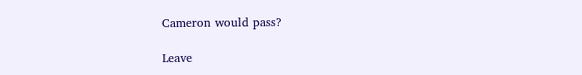Cameron would pass?

Leave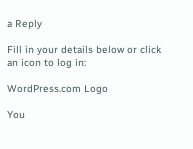a Reply

Fill in your details below or click an icon to log in:

WordPress.com Logo

You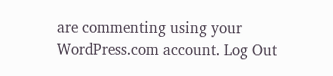are commenting using your WordPress.com account. Log Out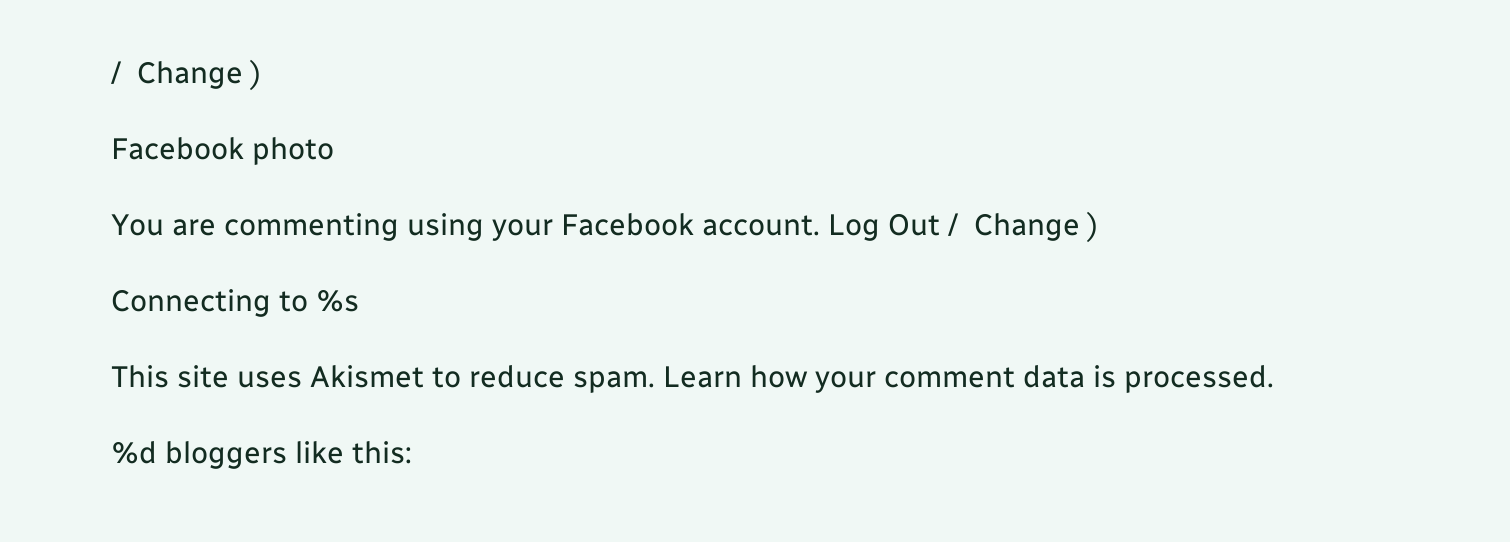/  Change )

Facebook photo

You are commenting using your Facebook account. Log Out /  Change )

Connecting to %s

This site uses Akismet to reduce spam. Learn how your comment data is processed.

%d bloggers like this: